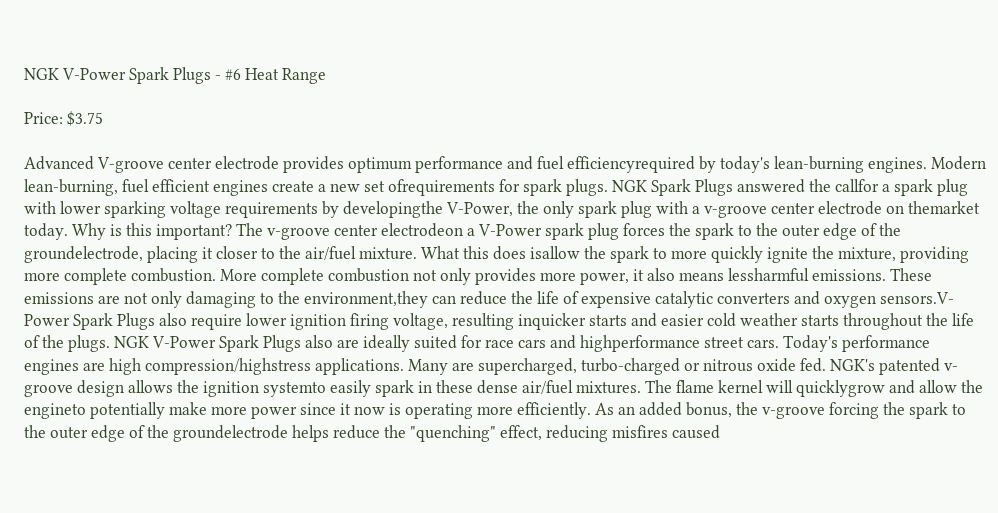NGK V-Power Spark Plugs - #6 Heat Range

Price: $3.75

Advanced V-groove center electrode provides optimum performance and fuel efficiencyrequired by today's lean-burning engines. Modern lean-burning, fuel efficient engines create a new set ofrequirements for spark plugs. NGK Spark Plugs answered the callfor a spark plug with lower sparking voltage requirements by developingthe V-Power, the only spark plug with a v-groove center electrode on themarket today. Why is this important? The v-groove center electrodeon a V-Power spark plug forces the spark to the outer edge of the groundelectrode, placing it closer to the air/fuel mixture. What this does isallow the spark to more quickly ignite the mixture, providing more complete combustion. More complete combustion not only provides more power, it also means lessharmful emissions. These emissions are not only damaging to the environment,they can reduce the life of expensive catalytic converters and oxygen sensors.V-Power Spark Plugs also require lower ignition firing voltage, resulting inquicker starts and easier cold weather starts throughout the life of the plugs. NGK V-Power Spark Plugs also are ideally suited for race cars and highperformance street cars. Today's performance engines are high compression/highstress applications. Many are supercharged, turbo-charged or nitrous oxide fed. NGK's patented v-groove design allows the ignition systemto easily spark in these dense air/fuel mixtures. The flame kernel will quicklygrow and allow the engineto potentially make more power since it now is operating more efficiently. As an added bonus, the v-groove forcing the spark to the outer edge of the groundelectrode helps reduce the "quenching" effect, reducing misfires caused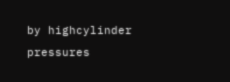by highcylinder pressures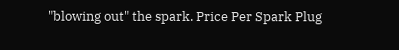"blowing out" the spark. Price Per Spark Plug